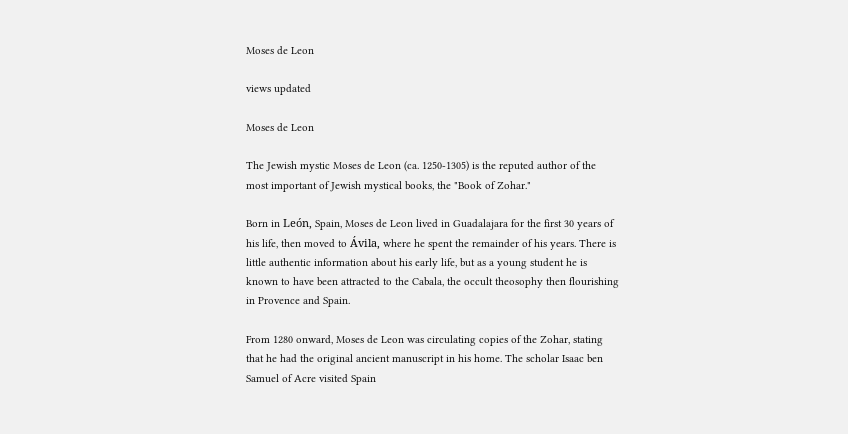Moses de Leon

views updated

Moses de Leon

The Jewish mystic Moses de Leon (ca. 1250-1305) is the reputed author of the most important of Jewish mystical books, the "Book of Zohar."

Born in León, Spain, Moses de Leon lived in Guadalajara for the first 30 years of his life, then moved to Ávila, where he spent the remainder of his years. There is little authentic information about his early life, but as a young student he is known to have been attracted to the Cabala, the occult theosophy then flourishing in Provence and Spain.

From 1280 onward, Moses de Leon was circulating copies of the Zohar, stating that he had the original ancient manuscript in his home. The scholar Isaac ben Samuel of Acre visited Spain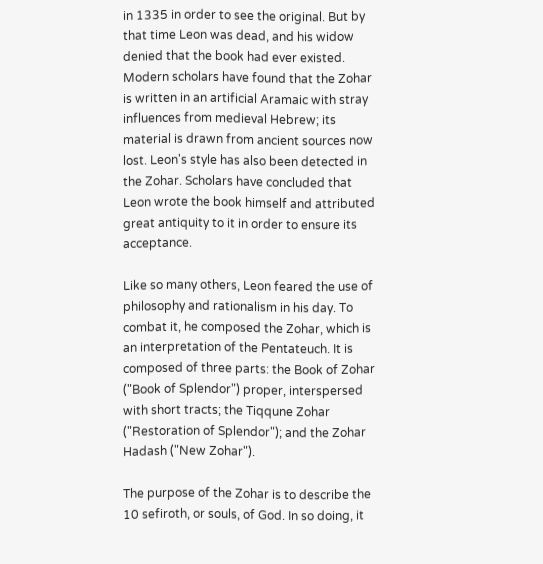in 1335 in order to see the original. But by that time Leon was dead, and his widow denied that the book had ever existed. Modern scholars have found that the Zohar is written in an artificial Aramaic with stray influences from medieval Hebrew; its material is drawn from ancient sources now lost. Leon's style has also been detected in the Zohar. Scholars have concluded that Leon wrote the book himself and attributed great antiquity to it in order to ensure its acceptance.

Like so many others, Leon feared the use of philosophy and rationalism in his day. To combat it, he composed the Zohar, which is an interpretation of the Pentateuch. It is composed of three parts: the Book of Zohar ("Book of Splendor") proper, interspersed with short tracts; the Tiqqune Zohar ("Restoration of Splendor"); and the Zohar Hadash ("New Zohar").

The purpose of the Zohar is to describe the 10 sefiroth, or souls, of God. In so doing, it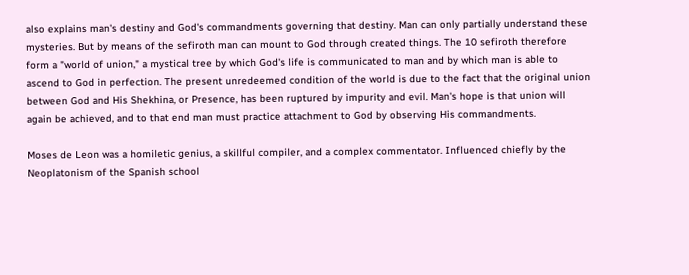also explains man's destiny and God's commandments governing that destiny. Man can only partially understand these mysteries. But by means of the sefiroth man can mount to God through created things. The 10 sefiroth therefore form a "world of union," a mystical tree by which God's life is communicated to man and by which man is able to ascend to God in perfection. The present unredeemed condition of the world is due to the fact that the original union between God and His Shekhina, or Presence, has been ruptured by impurity and evil. Man's hope is that union will again be achieved, and to that end man must practice attachment to God by observing His commandments.

Moses de Leon was a homiletic genius, a skillful compiler, and a complex commentator. Influenced chiefly by the Neoplatonism of the Spanish school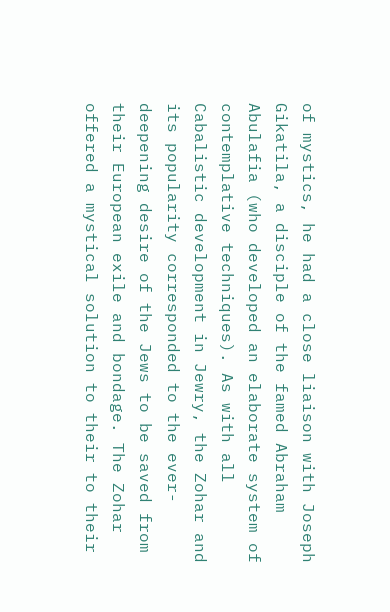of mystics, he had a close liaison with Joseph Gikatila, a disciple of the famed Abraham Abulafia (who developed an elaborate system of contemplative techniques). As with all Cabalistic development in Jewry, the Zohar and its popularity corresponded to the ever-deepening desire of the Jews to be saved from their European exile and bondage. The Zohar offered a mystical solution to their to their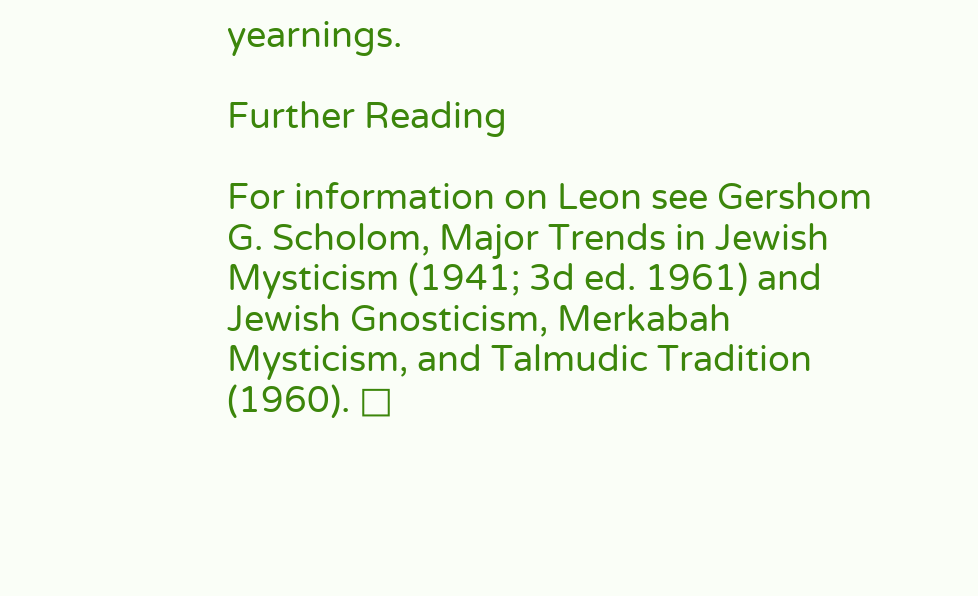yearnings.

Further Reading

For information on Leon see Gershom G. Scholom, Major Trends in Jewish Mysticism (1941; 3d ed. 1961) and Jewish Gnosticism, Merkabah Mysticism, and Talmudic Tradition (1960). □